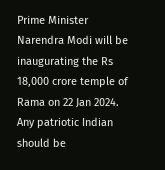Prime Minister Narendra Modi will be inaugurating the Rs 18,000 crore temple of Rama on 22 Jan 2024. Any patriotic Indian should be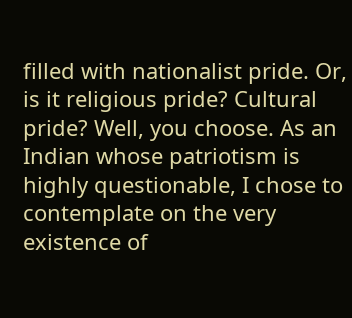filled with nationalist pride. Or, is it religious pride? Cultural pride? Well, you choose. As an Indian whose patriotism is highly questionable, I chose to contemplate on the very existence of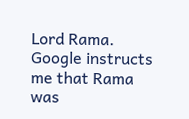Lord Rama. Google instructs me that Rama was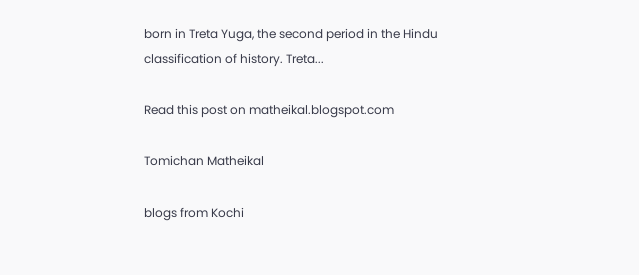born in Treta Yuga, the second period in the Hindu classification of history. Treta...

Read this post on matheikal.blogspot.com

Tomichan Matheikal

blogs from Kochi